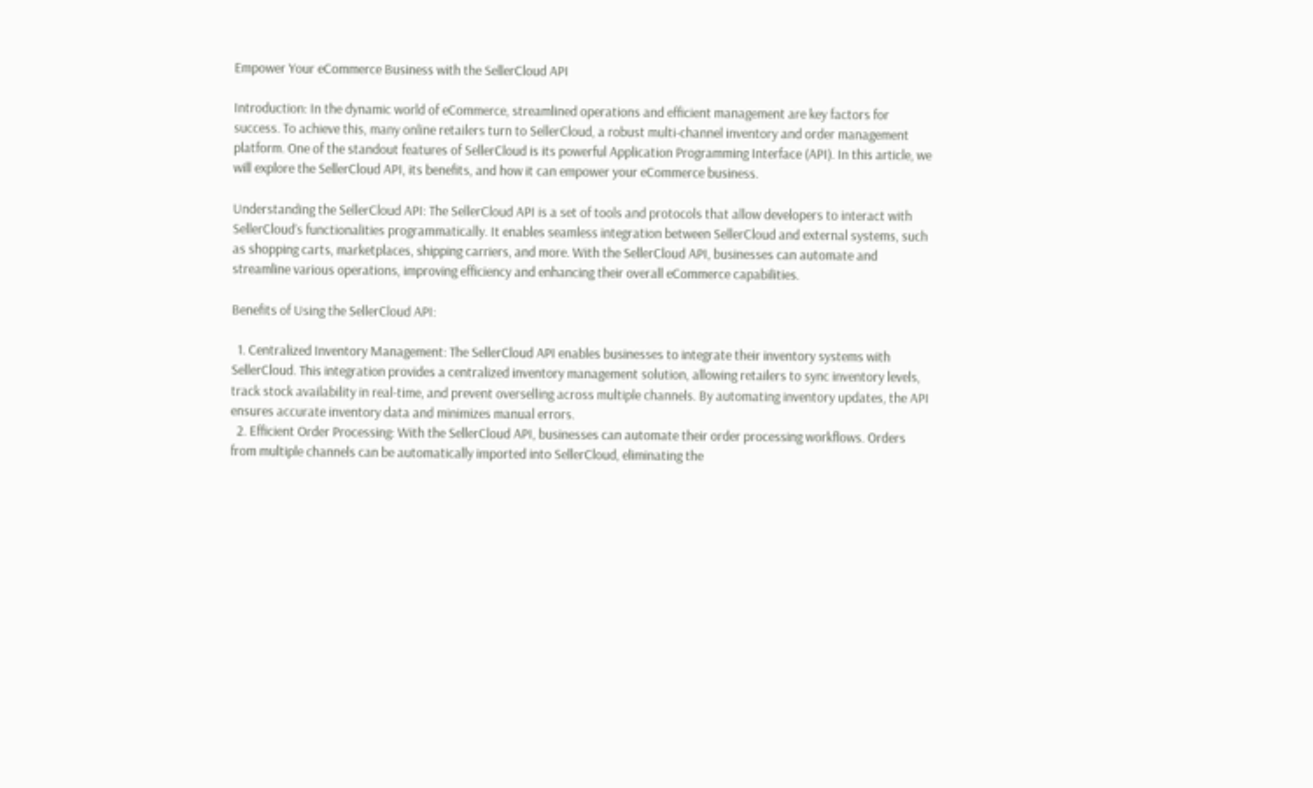Empower Your eCommerce Business with the SellerCloud API

Introduction: In the dynamic world of eCommerce, streamlined operations and efficient management are key factors for success. To achieve this, many online retailers turn to SellerCloud, a robust multi-channel inventory and order management platform. One of the standout features of SellerCloud is its powerful Application Programming Interface (API). In this article, we will explore the SellerCloud API, its benefits, and how it can empower your eCommerce business.

Understanding the SellerCloud API: The SellerCloud API is a set of tools and protocols that allow developers to interact with SellerCloud’s functionalities programmatically. It enables seamless integration between SellerCloud and external systems, such as shopping carts, marketplaces, shipping carriers, and more. With the SellerCloud API, businesses can automate and streamline various operations, improving efficiency and enhancing their overall eCommerce capabilities.

Benefits of Using the SellerCloud API:

  1. Centralized Inventory Management: The SellerCloud API enables businesses to integrate their inventory systems with SellerCloud. This integration provides a centralized inventory management solution, allowing retailers to sync inventory levels, track stock availability in real-time, and prevent overselling across multiple channels. By automating inventory updates, the API ensures accurate inventory data and minimizes manual errors.
  2. Efficient Order Processing: With the SellerCloud API, businesses can automate their order processing workflows. Orders from multiple channels can be automatically imported into SellerCloud, eliminating the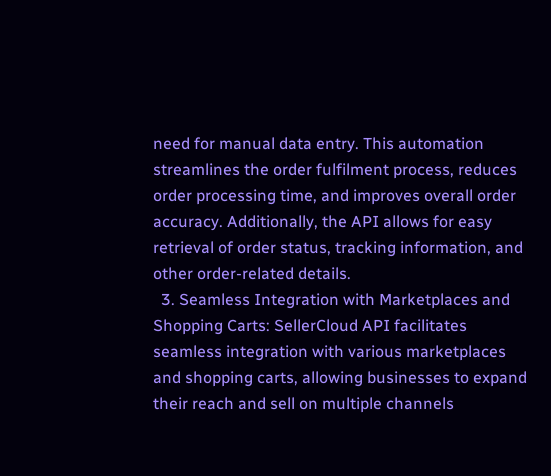need for manual data entry. This automation streamlines the order fulfilment process, reduces order processing time, and improves overall order accuracy. Additionally, the API allows for easy retrieval of order status, tracking information, and other order-related details.
  3. Seamless Integration with Marketplaces and Shopping Carts: SellerCloud API facilitates seamless integration with various marketplaces and shopping carts, allowing businesses to expand their reach and sell on multiple channels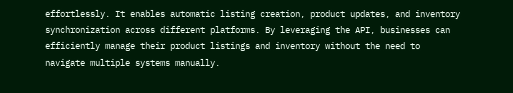effortlessly. It enables automatic listing creation, product updates, and inventory synchronization across different platforms. By leveraging the API, businesses can efficiently manage their product listings and inventory without the need to navigate multiple systems manually.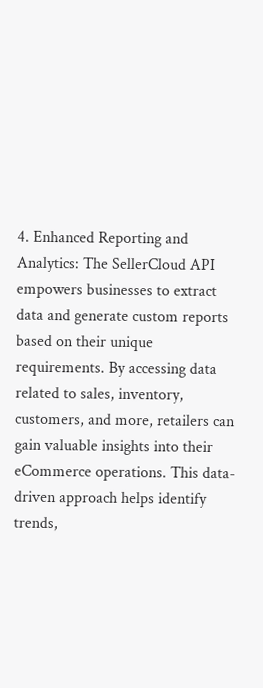4. Enhanced Reporting and Analytics: The SellerCloud API empowers businesses to extract data and generate custom reports based on their unique requirements. By accessing data related to sales, inventory, customers, and more, retailers can gain valuable insights into their eCommerce operations. This data-driven approach helps identify trends,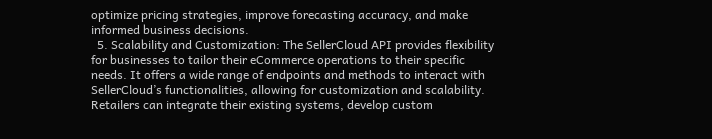optimize pricing strategies, improve forecasting accuracy, and make informed business decisions.
  5. Scalability and Customization: The SellerCloud API provides flexibility for businesses to tailor their eCommerce operations to their specific needs. It offers a wide range of endpoints and methods to interact with SellerCloud’s functionalities, allowing for customization and scalability. Retailers can integrate their existing systems, develop custom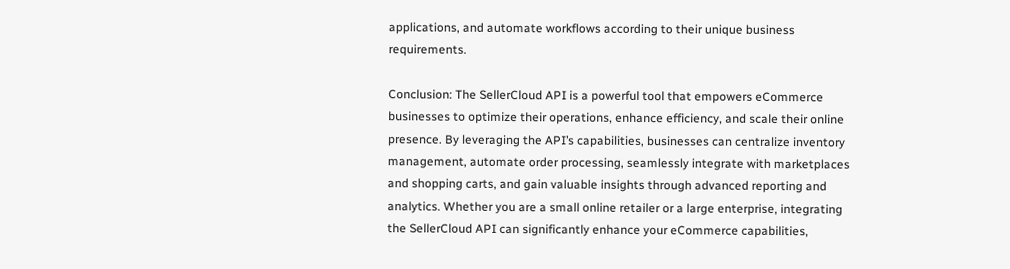applications, and automate workflows according to their unique business requirements.

Conclusion: The SellerCloud API is a powerful tool that empowers eCommerce businesses to optimize their operations, enhance efficiency, and scale their online presence. By leveraging the API’s capabilities, businesses can centralize inventory management, automate order processing, seamlessly integrate with marketplaces and shopping carts, and gain valuable insights through advanced reporting and analytics. Whether you are a small online retailer or a large enterprise, integrating the SellerCloud API can significantly enhance your eCommerce capabilities,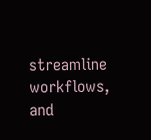streamline workflows, and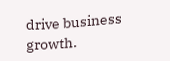drive business growth.